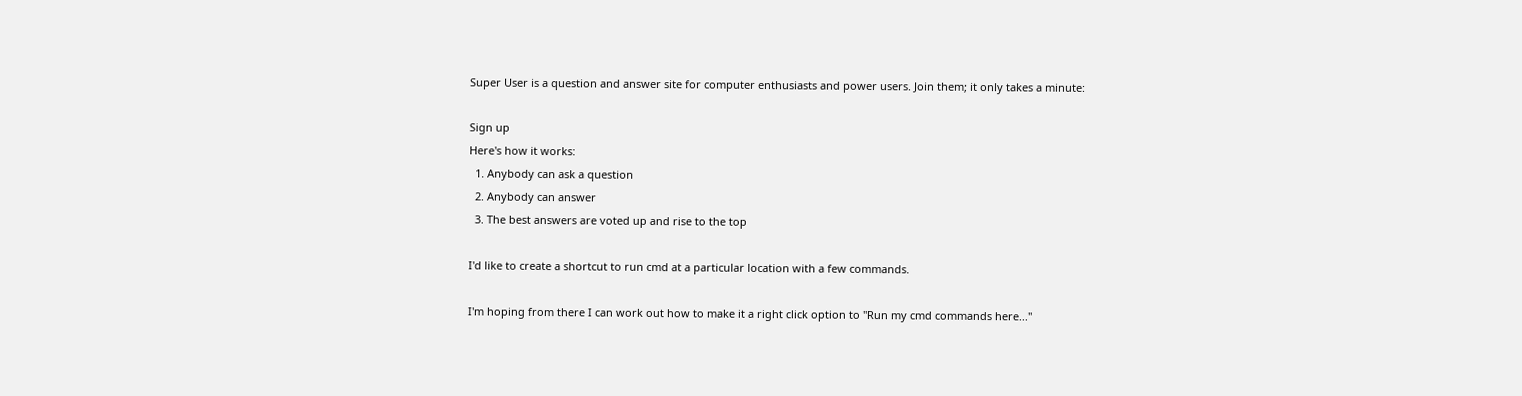Super User is a question and answer site for computer enthusiasts and power users. Join them; it only takes a minute:

Sign up
Here's how it works:
  1. Anybody can ask a question
  2. Anybody can answer
  3. The best answers are voted up and rise to the top

I'd like to create a shortcut to run cmd at a particular location with a few commands.

I'm hoping from there I can work out how to make it a right click option to "Run my cmd commands here..."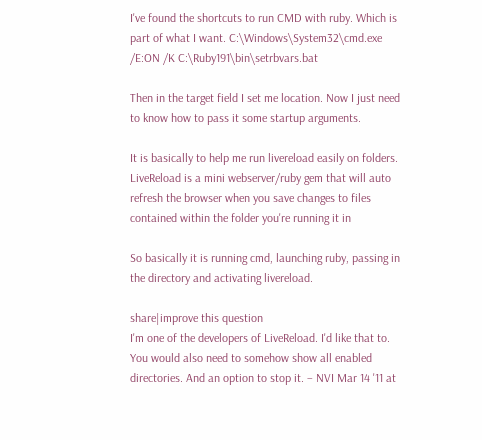I've found the shortcuts to run CMD with ruby. Which is part of what I want. C:\Windows\System32\cmd.exe /E:ON /K C:\Ruby191\bin\setrbvars.bat

Then in the target field I set me location. Now I just need to know how to pass it some startup arguments.

It is basically to help me run livereload easily on folders. LiveReload is a mini webserver/ruby gem that will auto refresh the browser when you save changes to files contained within the folder you're running it in

So basically it is running cmd, launching ruby, passing in the directory and activating livereload.

share|improve this question
I'm one of the developers of LiveReload. I'd like that to. You would also need to somehow show all enabled directories. And an option to stop it. – NVI Mar 14 '11 at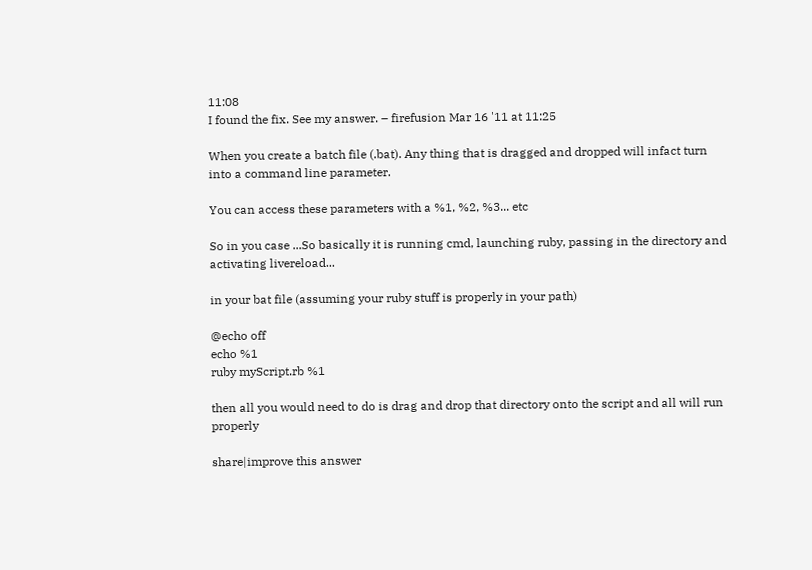11:08
I found the fix. See my answer. – firefusion Mar 16 '11 at 11:25

When you create a batch file (.bat). Any thing that is dragged and dropped will infact turn into a command line parameter.

You can access these parameters with a %1, %2, %3... etc

So in you case ...So basically it is running cmd, launching ruby, passing in the directory and activating livereload...

in your bat file (assuming your ruby stuff is properly in your path)

@echo off
echo %1
ruby myScript.rb %1

then all you would need to do is drag and drop that directory onto the script and all will run properly

share|improve this answer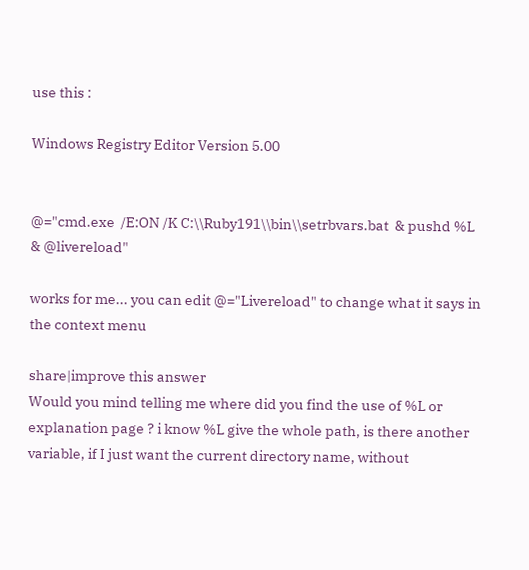use this :

Windows Registry Editor Version 5.00


@="cmd.exe  /E:ON /K C:\\Ruby191\\bin\\setrbvars.bat  & pushd %L & @livereload"

works for me... you can edit @="Livereload" to change what it says in the context menu

share|improve this answer
Would you mind telling me where did you find the use of %L or explanation page ? i know %L give the whole path, is there another variable, if I just want the current directory name, without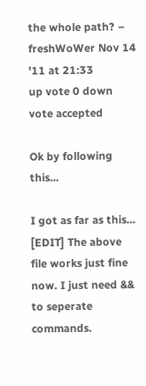the whole path? – freshWoWer Nov 14 '11 at 21:33
up vote 0 down vote accepted

Ok by following this...

I got as far as this... [EDIT] The above file works just fine now. I just need && to seperate commands.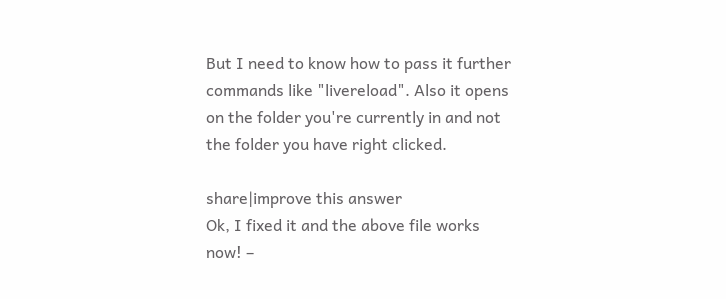But I need to know how to pass it further commands like "livereload". Also it opens on the folder you're currently in and not the folder you have right clicked.

share|improve this answer
Ok, I fixed it and the above file works now! –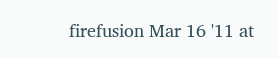firefusion Mar 16 '11 at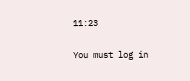11:23

You must log in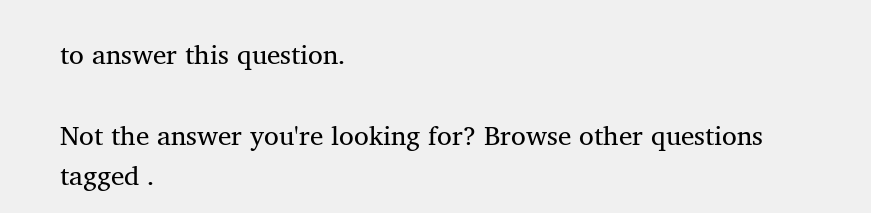to answer this question.

Not the answer you're looking for? Browse other questions tagged .